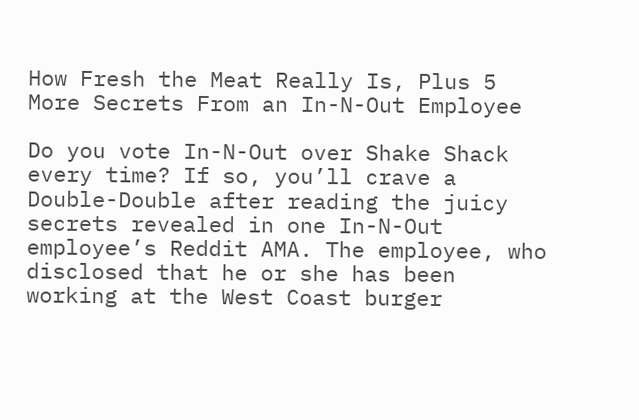How Fresh the Meat Really Is, Plus 5 More Secrets From an In-N-Out Employee

Do you vote In-N-Out over Shake Shack every time? If so, you’ll crave a Double-Double after reading the juicy secrets revealed in one In-N-Out employee’s Reddit AMA. The employee, who disclosed that he or she has been working at the West Coast burger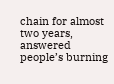chain for almost two years, answered people’s burning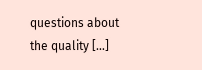questions about the quality […]